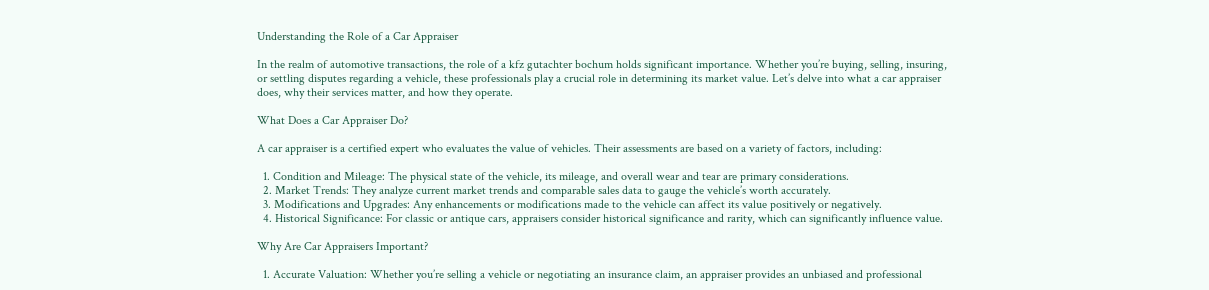Understanding the Role of a Car Appraiser

In the realm of automotive transactions, the role of a kfz gutachter bochum holds significant importance. Whether you’re buying, selling, insuring, or settling disputes regarding a vehicle, these professionals play a crucial role in determining its market value. Let’s delve into what a car appraiser does, why their services matter, and how they operate.

What Does a Car Appraiser Do?

A car appraiser is a certified expert who evaluates the value of vehicles. Their assessments are based on a variety of factors, including:

  1. Condition and Mileage: The physical state of the vehicle, its mileage, and overall wear and tear are primary considerations.
  2. Market Trends: They analyze current market trends and comparable sales data to gauge the vehicle’s worth accurately.
  3. Modifications and Upgrades: Any enhancements or modifications made to the vehicle can affect its value positively or negatively.
  4. Historical Significance: For classic or antique cars, appraisers consider historical significance and rarity, which can significantly influence value.

Why Are Car Appraisers Important?

  1. Accurate Valuation: Whether you’re selling a vehicle or negotiating an insurance claim, an appraiser provides an unbiased and professional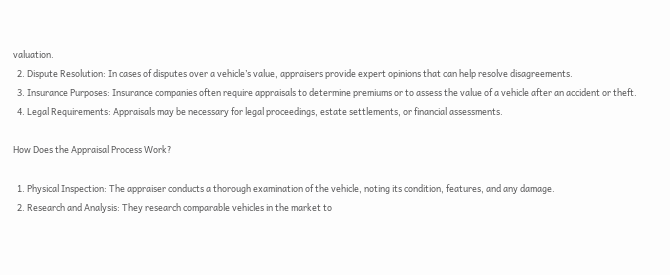valuation.
  2. Dispute Resolution: In cases of disputes over a vehicle’s value, appraisers provide expert opinions that can help resolve disagreements.
  3. Insurance Purposes: Insurance companies often require appraisals to determine premiums or to assess the value of a vehicle after an accident or theft.
  4. Legal Requirements: Appraisals may be necessary for legal proceedings, estate settlements, or financial assessments.

How Does the Appraisal Process Work?

  1. Physical Inspection: The appraiser conducts a thorough examination of the vehicle, noting its condition, features, and any damage.
  2. Research and Analysis: They research comparable vehicles in the market to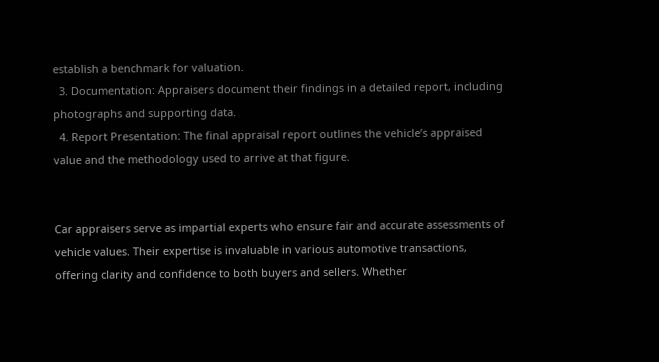establish a benchmark for valuation.
  3. Documentation: Appraisers document their findings in a detailed report, including photographs and supporting data.
  4. Report Presentation: The final appraisal report outlines the vehicle’s appraised value and the methodology used to arrive at that figure.


Car appraisers serve as impartial experts who ensure fair and accurate assessments of vehicle values. Their expertise is invaluable in various automotive transactions, offering clarity and confidence to both buyers and sellers. Whether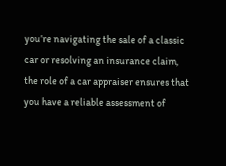you’re navigating the sale of a classic car or resolving an insurance claim, the role of a car appraiser ensures that you have a reliable assessment of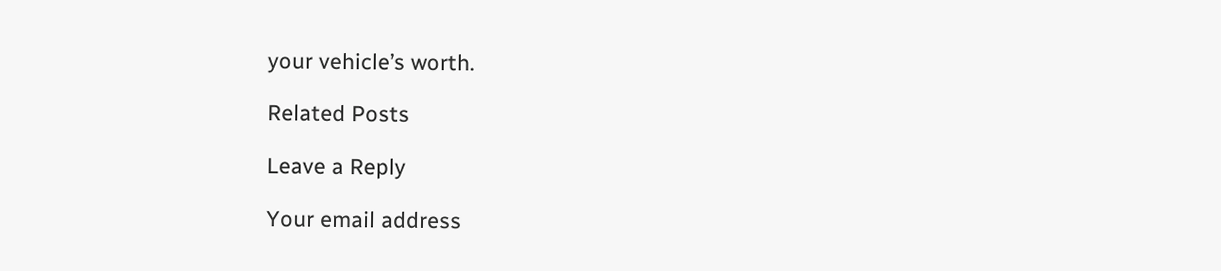your vehicle’s worth.

Related Posts

Leave a Reply

Your email address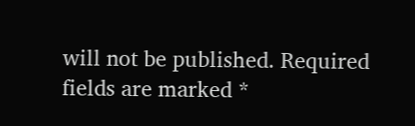will not be published. Required fields are marked *